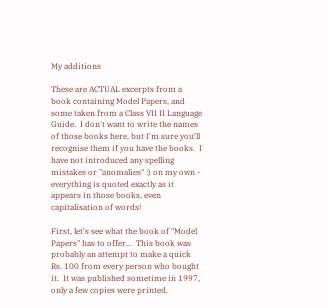My additions

These are ACTUAL excerpts from a book containing Model Papers, and some taken from a Class VII II Language Guide.  I don't want to write the names of those books here, but I'm sure you'll recognise them if you have the books.  I have not introduced any spelling mistakes or "anomalies" :) on my own - everything is quoted exactly as it appears in those books, even capitalisation of words!

First, let's see what the book of "Model Papers" has to offer...  This book was probably an attempt to make a quick Rs. 100 from every person who bought it.  It was published sometime in 1997, only a few copies were printed.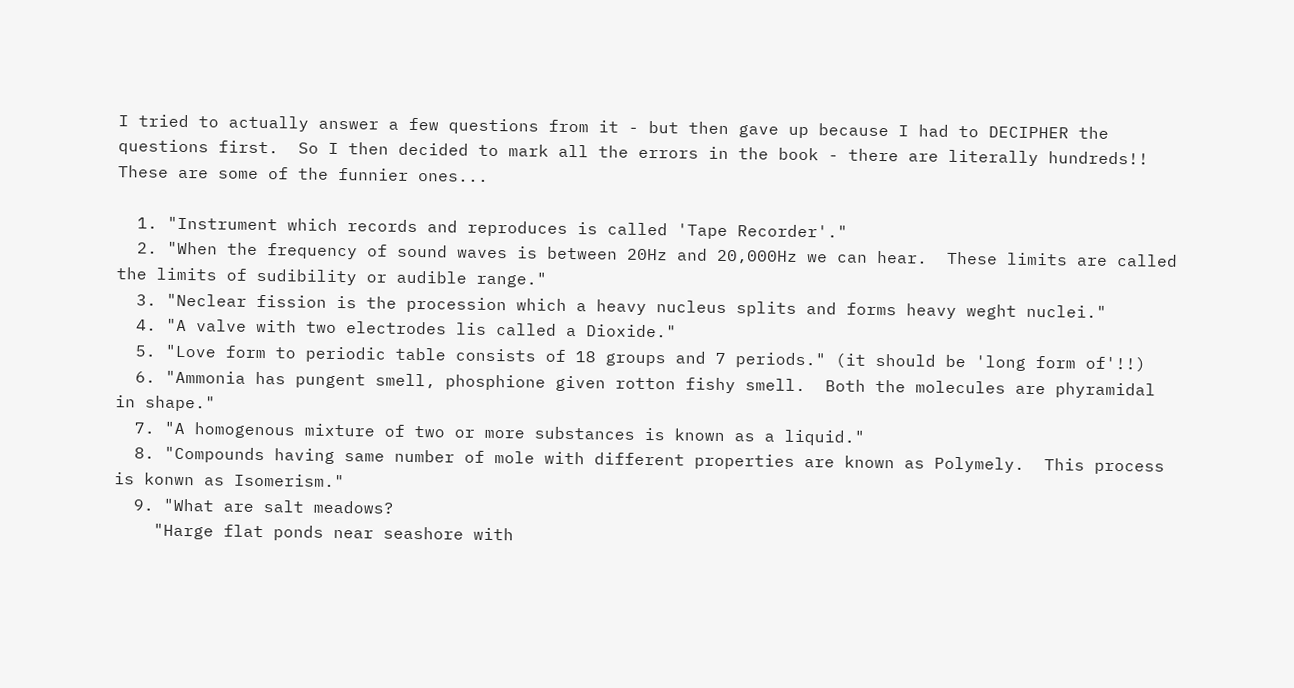I tried to actually answer a few questions from it - but then gave up because I had to DECIPHER the questions first.  So I then decided to mark all the errors in the book - there are literally hundreds!!  These are some of the funnier ones...

  1. "Instrument which records and reproduces is called 'Tape Recorder'."
  2. "When the frequency of sound waves is between 20Hz and 20,000Hz we can hear.  These limits are called the limits of sudibility or audible range."
  3. "Neclear fission is the procession which a heavy nucleus splits and forms heavy weght nuclei."
  4. "A valve with two electrodes lis called a Dioxide."
  5. "Love form to periodic table consists of 18 groups and 7 periods." (it should be 'long form of'!!)
  6. "Ammonia has pungent smell, phosphione given rotton fishy smell.  Both the molecules are phyramidal in shape."
  7. "A homogenous mixture of two or more substances is known as a liquid."
  8. "Compounds having same number of mole with different properties are known as Polymely.  This process is konwn as Isomerism."
  9. "What are salt meadows?
    "Harge flat ponds near seashore with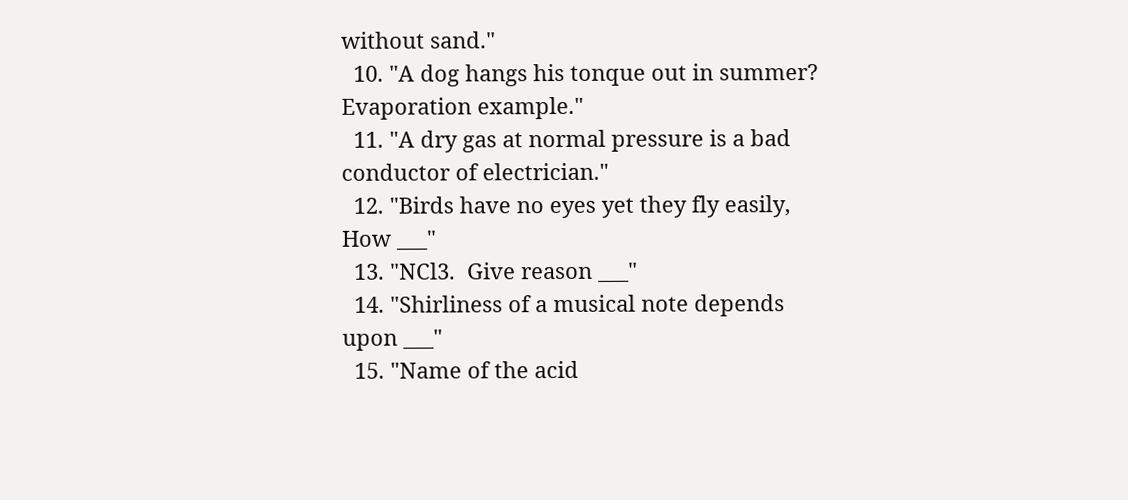without sand."
  10. "A dog hangs his tonque out in summer?  Evaporation example."
  11. "A dry gas at normal pressure is a bad conductor of electrician."
  12. "Birds have no eyes yet they fly easily, How ___"
  13. "NCl3.  Give reason ___"
  14. "Shirliness of a musical note depends upon ___"
  15. "Name of the acid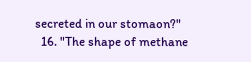secreted in our stomaon?"
  16. "The shape of methane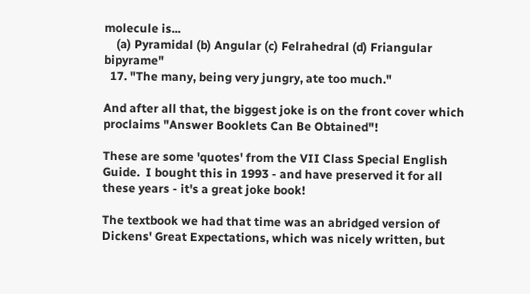molecule is...
    (a) Pyramidal (b) Angular (c) Felrahedral (d) Friangular bipyrame"
  17. "The many, being very jungry, ate too much."

And after all that, the biggest joke is on the front cover which proclaims "Answer Booklets Can Be Obtained"!

These are some 'quotes' from the VII Class Special English Guide.  I bought this in 1993 - and have preserved it for all these years - it's a great joke book!

The textbook we had that time was an abridged version of Dickens' Great Expectations, which was nicely written, but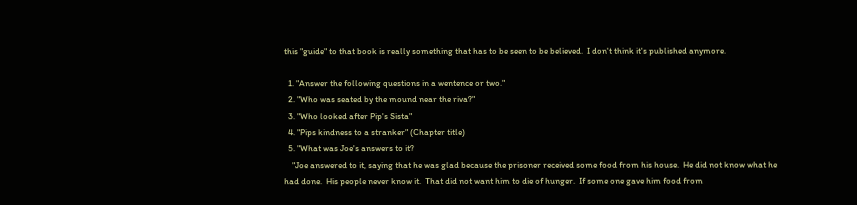this "guide" to that book is really something that has to be seen to be believed.  I don't think it's published anymore.

  1. "Answer the following questions in a wentence or two."
  2. "Who was seated by the mound near the riva?"
  3. "Who looked after Pip's Sista"
  4. "Pips kindness to a stranker" (Chapter title)
  5. "What was Joe's answers to it?
    "Joe answered to it, saying that he was glad because the prisoner received some food from his house.  He did not know what he had done.  His people never know it.  That did not want him to die of hunger.  If some one gave him food from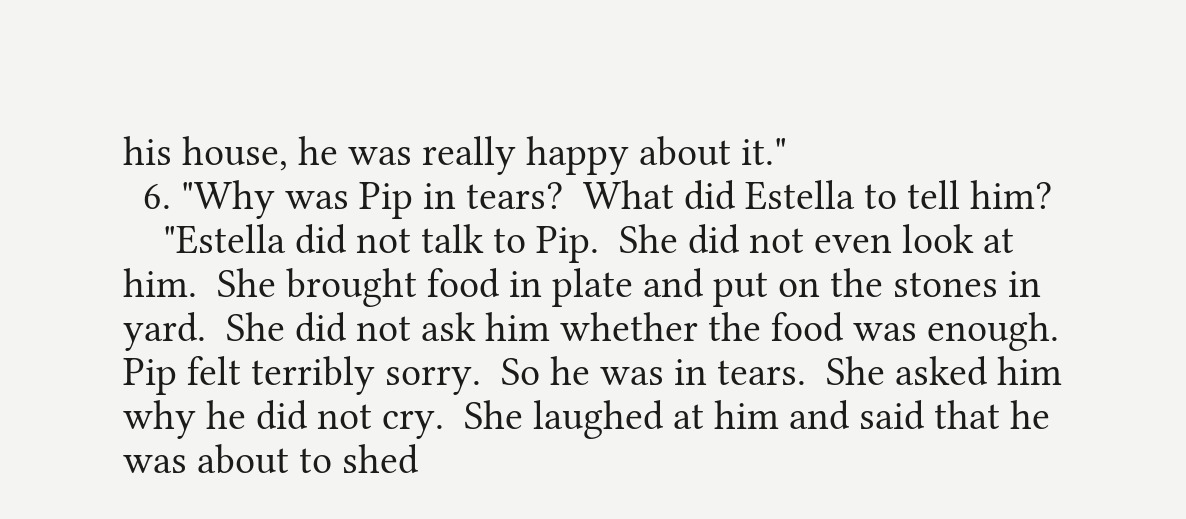his house, he was really happy about it."
  6. "Why was Pip in tears?  What did Estella to tell him?
    "Estella did not talk to Pip.  She did not even look at him.  She brought food in plate and put on the stones in yard.  She did not ask him whether the food was enough.  Pip felt terribly sorry.  So he was in tears.  She asked him why he did not cry.  She laughed at him and said that he was about to shed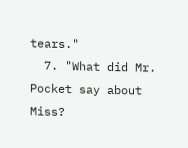tears."
  7. "What did Mr. Pocket say about Miss?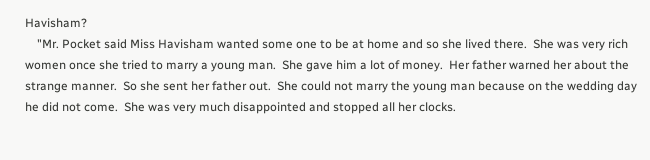Havisham?
    "Mr. Pocket said Miss Havisham wanted some one to be at home and so she lived there.  She was very rich women once she tried to marry a young man.  She gave him a lot of money.  Her father warned her about the strange manner.  So she sent her father out.  She could not marry the young man because on the wedding day he did not come.  She was very much disappointed and stopped all her clocks.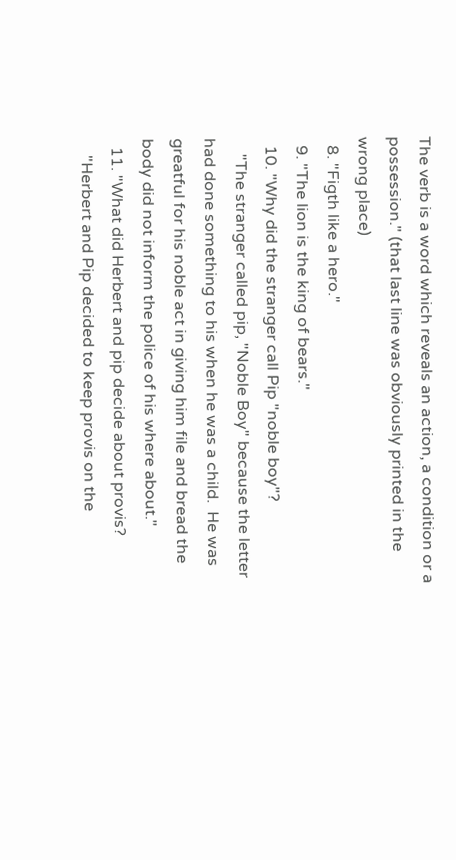The verb is a word which reveals an action, a condition or a possession." (that last line was obviously printed in the wrong place)
  8. "Figth like a hero."
  9. "The lion is the king of bears."
  10. "Why did the stranger call Pip "noble boy"?
    "The stranger called pip, "Noble Boy" because the letter had done something to his when he was a child.  He was greatful for his noble act in giving him file and bread the body did not inform the police of his where about."
  11. "What did Herbert and pip decide about provis?
    "Herbert and Pip decided to keep provis on the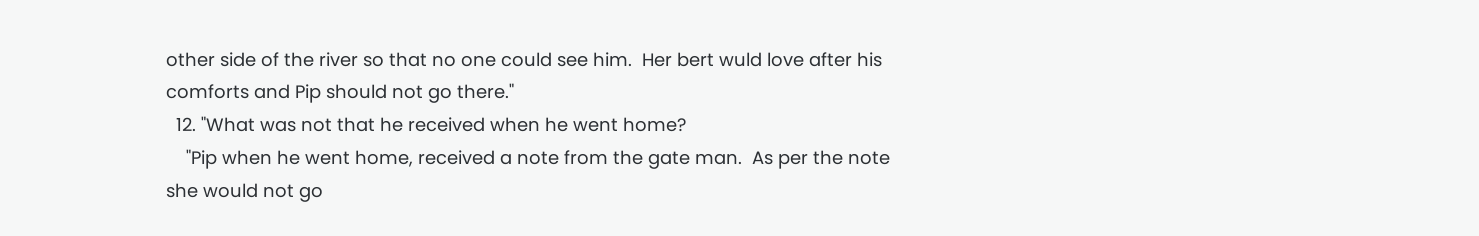other side of the river so that no one could see him.  Her bert wuld love after his comforts and Pip should not go there."
  12. "What was not that he received when he went home?
    "Pip when he went home, received a note from the gate man.  As per the note she would not go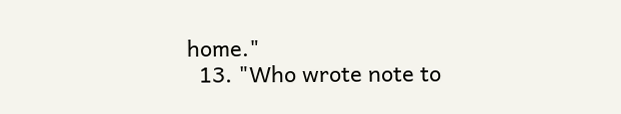home."
  13. "Who wrote note to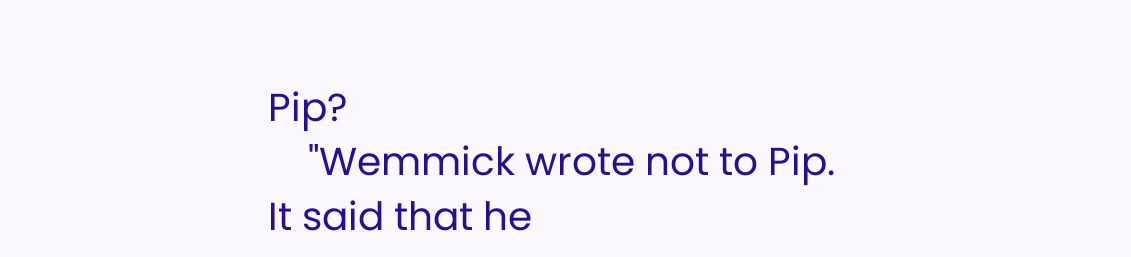Pip?
    "Wemmick wrote not to Pip.  It said that he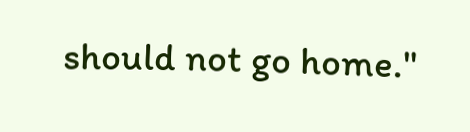should not go home."